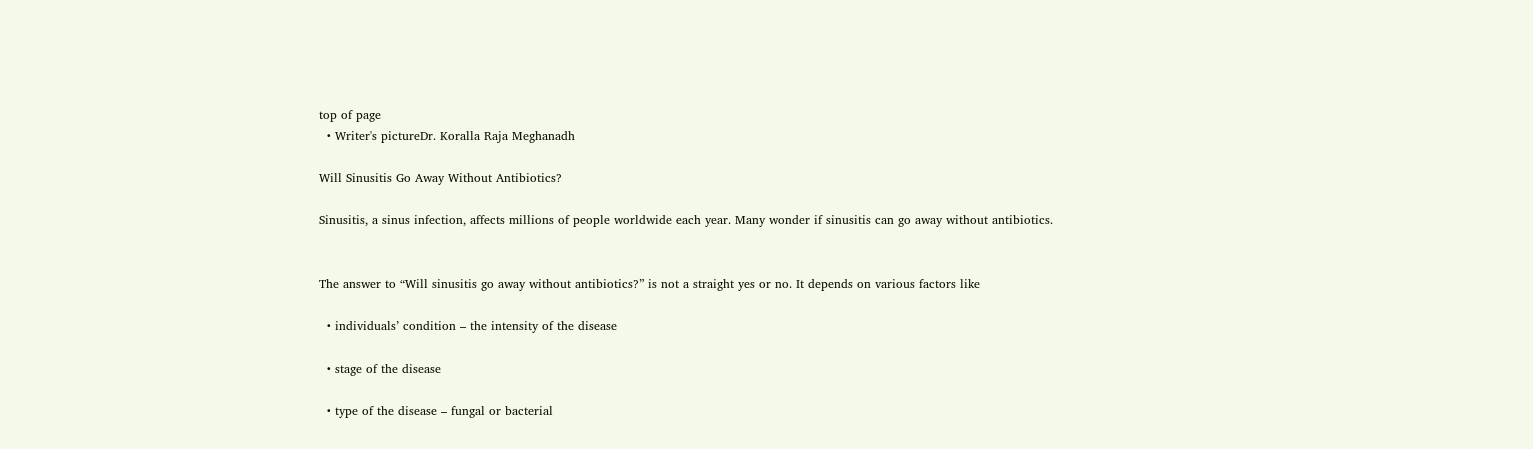top of page
  • Writer's pictureDr. Koralla Raja Meghanadh

Will Sinusitis Go Away Without Antibiotics?

Sinusitis, a sinus infection, affects millions of people worldwide each year. Many wonder if sinusitis can go away without antibiotics.


The answer to “Will sinusitis go away without antibiotics?” is not a straight yes or no. It depends on various factors like

  • individuals’ condition – the intensity of the disease

  • stage of the disease

  • type of the disease – fungal or bacterial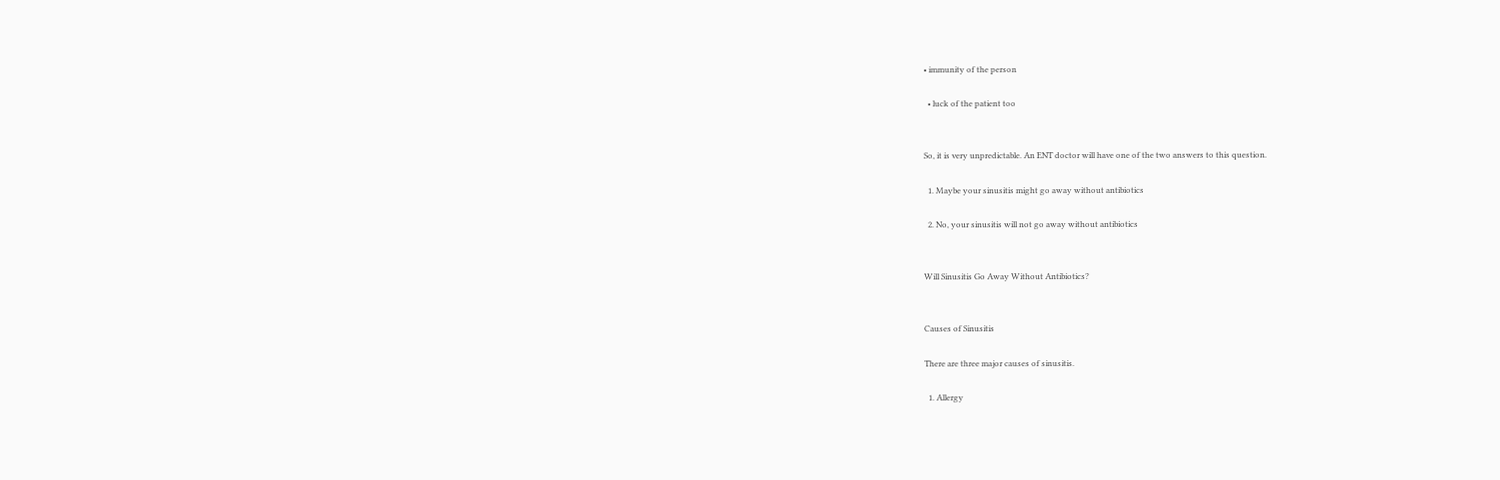• immunity of the person

  • luck of the patient too


So, it is very unpredictable. An ENT doctor will have one of the two answers to this question.

  1. Maybe your sinusitis might go away without antibiotics

  2. No, your sinusitis will not go away without antibiotics


Will Sinusitis Go Away Without Antibiotics?


Causes of Sinusitis

There are three major causes of sinusitis.

  1. Allergy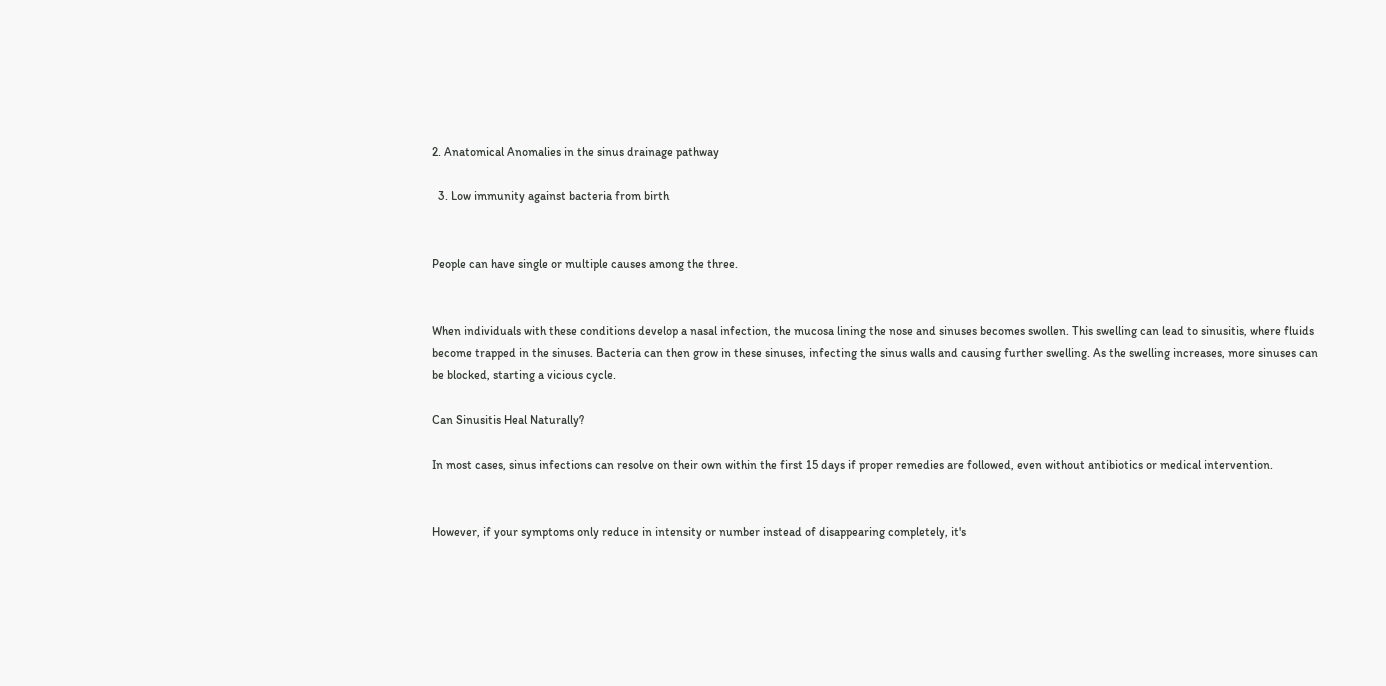2. Anatomical Anomalies in the sinus drainage pathway

  3. Low immunity against bacteria from birth


People can have single or multiple causes among the three.


When individuals with these conditions develop a nasal infection, the mucosa lining the nose and sinuses becomes swollen. This swelling can lead to sinusitis, where fluids become trapped in the sinuses. Bacteria can then grow in these sinuses, infecting the sinus walls and causing further swelling. As the swelling increases, more sinuses can be blocked, starting a vicious cycle.

Can Sinusitis Heal Naturally?

In most cases, sinus infections can resolve on their own within the first 15 days if proper remedies are followed, even without antibiotics or medical intervention.


However, if your symptoms only reduce in intensity or number instead of disappearing completely, it's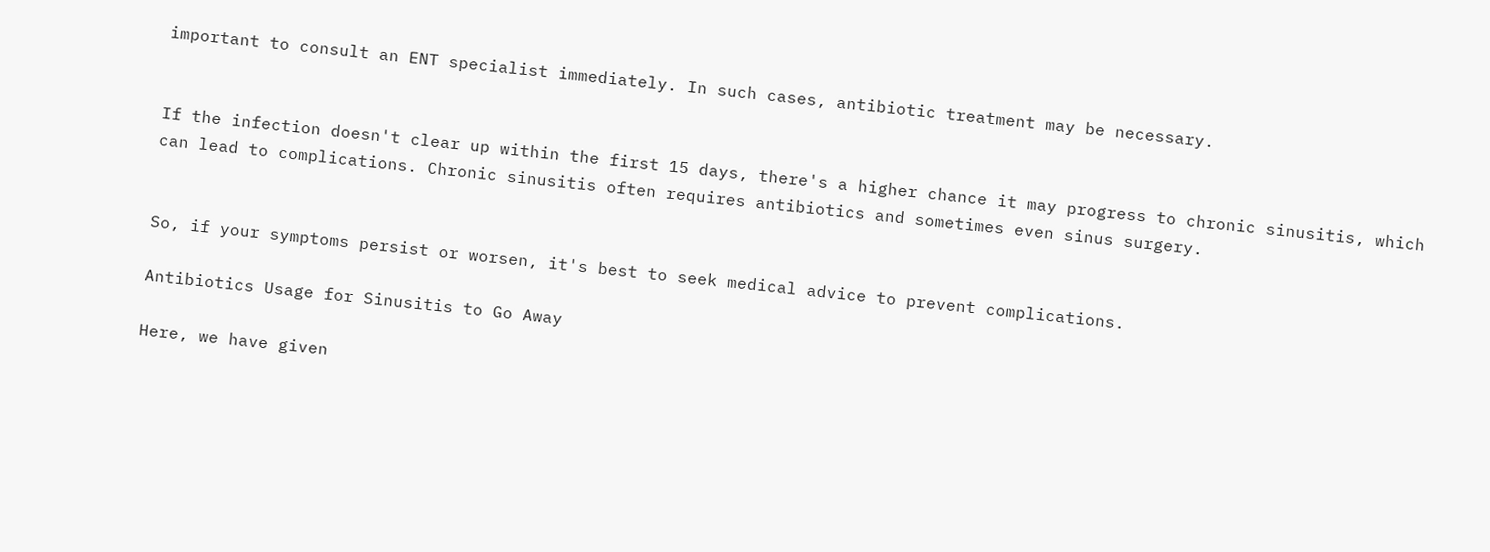important to consult an ENT specialist immediately. In such cases, antibiotic treatment may be necessary.


If the infection doesn't clear up within the first 15 days, there's a higher chance it may progress to chronic sinusitis, which can lead to complications. Chronic sinusitis often requires antibiotics and sometimes even sinus surgery.


So, if your symptoms persist or worsen, it's best to seek medical advice to prevent complications.

Antibiotics Usage for Sinusitis to Go Away

Here, we have given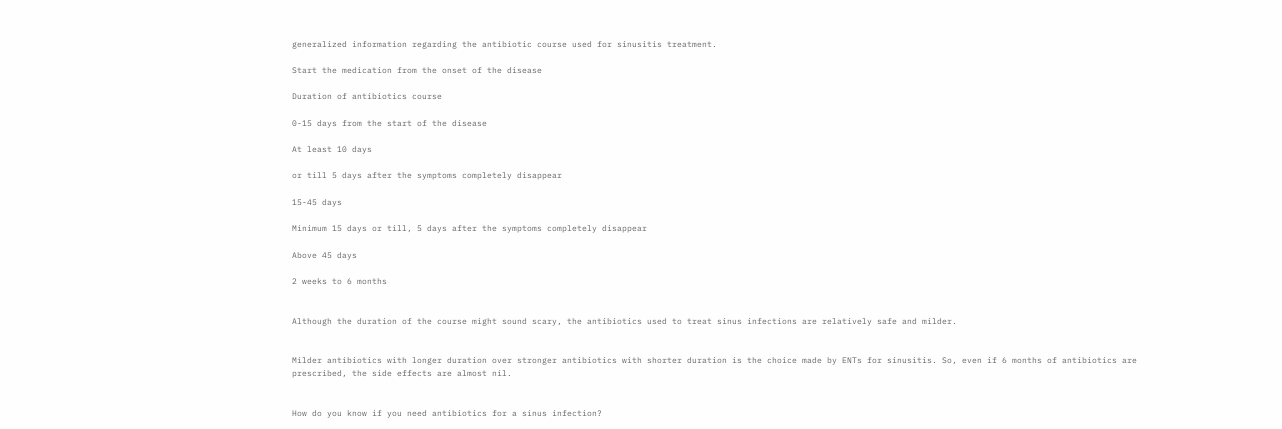generalized information regarding the antibiotic course used for sinusitis treatment.

Start the medication from the onset of the disease

Duration of antibiotics course

0-15 days from the start of the disease

At least 10 days

or till 5 days after the symptoms completely disappear

15-45 days

Minimum 15 days or till, 5 days after the symptoms completely disappear

Above 45 days

2 weeks to 6 months


Although the duration of the course might sound scary, the antibiotics used to treat sinus infections are relatively safe and milder.


Milder antibiotics with longer duration over stronger antibiotics with shorter duration is the choice made by ENTs for sinusitis. So, even if 6 months of antibiotics are prescribed, the side effects are almost nil.


How do you know if you need antibiotics for a sinus infection?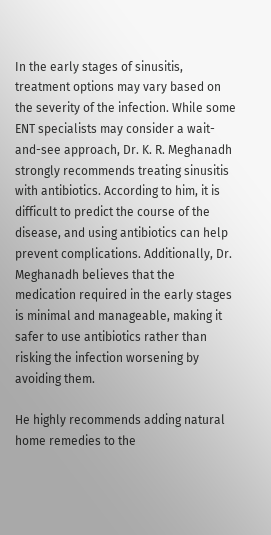In the early stages of sinusitis, treatment options may vary based on the severity of the infection. While some ENT specialists may consider a wait-and-see approach, Dr. K. R. Meghanadh strongly recommends treating sinusitis with antibiotics. According to him, it is difficult to predict the course of the disease, and using antibiotics can help prevent complications. Additionally, Dr. Meghanadh believes that the medication required in the early stages is minimal and manageable, making it safer to use antibiotics rather than risking the infection worsening by avoiding them.

He highly recommends adding natural home remedies to the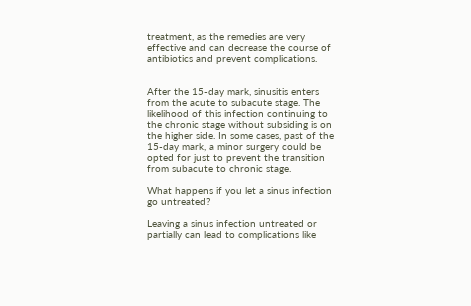treatment, as the remedies are very effective and can decrease the course of antibiotics and prevent complications.


After the 15-day mark, sinusitis enters from the acute to subacute stage. The likelihood of this infection continuing to the chronic stage without subsiding is on the higher side. In some cases, past of the 15-day mark, a minor surgery could be opted for just to prevent the transition from subacute to chronic stage.

What happens if you let a sinus infection go untreated?

Leaving a sinus infection untreated or partially can lead to complications like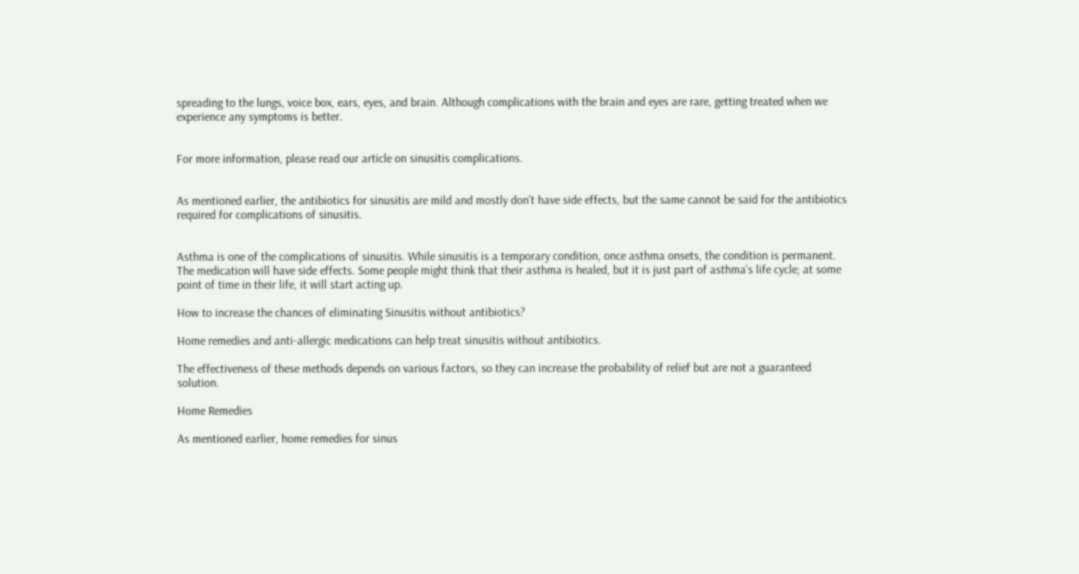spreading to the lungs, voice box, ears, eyes, and brain. Although complications with the brain and eyes are rare, getting treated when we experience any symptoms is better.


For more information, please read our article on sinusitis complications.


As mentioned earlier, the antibiotics for sinusitis are mild and mostly don’t have side effects, but the same cannot be said for the antibiotics required for complications of sinusitis.


Asthma is one of the complications of sinusitis. While sinusitis is a temporary condition, once asthma onsets, the condition is permanent. The medication will have side effects. Some people might think that their asthma is healed, but it is just part of asthma’s life cycle; at some point of time in their life, it will start acting up.

How to increase the chances of eliminating Sinusitis without antibiotics?

Home remedies and anti-allergic medications can help treat sinusitis without antibiotics.

The effectiveness of these methods depends on various factors, so they can increase the probability of relief but are not a guaranteed solution.

Home Remedies

As mentioned earlier, home remedies for sinus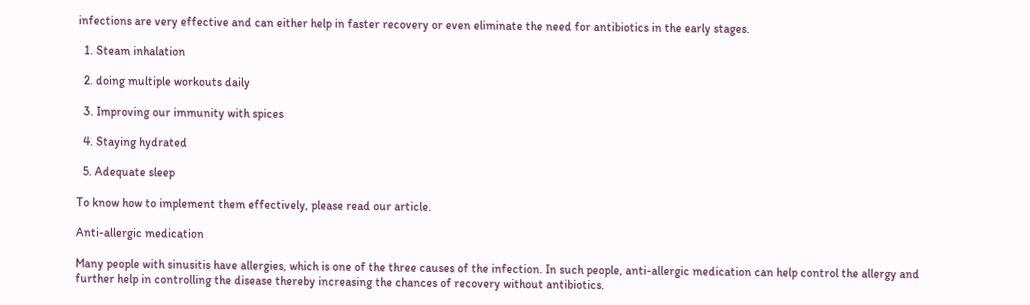infections are very effective and can either help in faster recovery or even eliminate the need for antibiotics in the early stages.

  1. Steam inhalation

  2. doing multiple workouts daily

  3. Improving our immunity with spices

  4. Staying hydrated

  5. Adequate sleep

To know how to implement them effectively, please read our article.

Anti-allergic medication

Many people with sinusitis have allergies, which is one of the three causes of the infection. In such people, anti-allergic medication can help control the allergy and further help in controlling the disease thereby increasing the chances of recovery without antibiotics.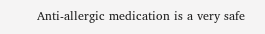Anti-allergic medication is a very safe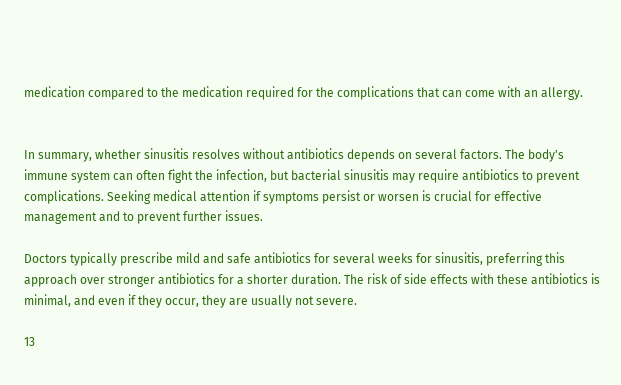medication compared to the medication required for the complications that can come with an allergy.


In summary, whether sinusitis resolves without antibiotics depends on several factors. The body's immune system can often fight the infection, but bacterial sinusitis may require antibiotics to prevent complications. Seeking medical attention if symptoms persist or worsen is crucial for effective management and to prevent further issues.

Doctors typically prescribe mild and safe antibiotics for several weeks for sinusitis, preferring this approach over stronger antibiotics for a shorter duration. The risk of side effects with these antibiotics is minimal, and even if they occur, they are usually not severe.

13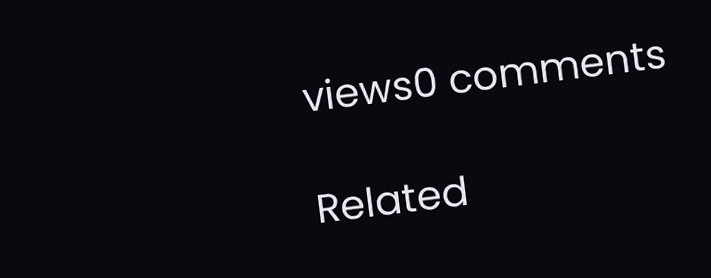views0 comments

Related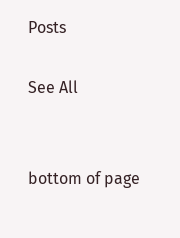Posts

See All


bottom of page